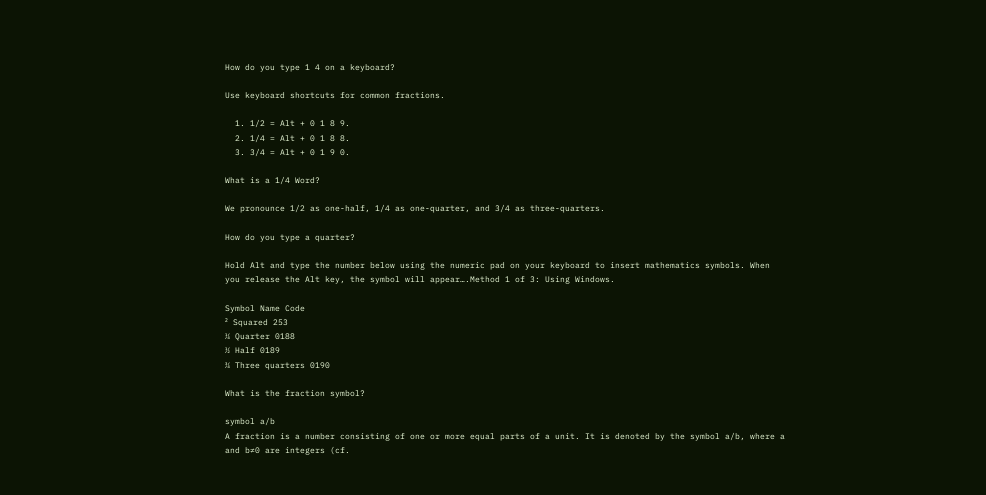How do you type 1 4 on a keyboard?

Use keyboard shortcuts for common fractions.

  1. 1/2 = Alt + 0 1 8 9.
  2. 1/4 = Alt + 0 1 8 8.
  3. 3/4 = Alt + 0 1 9 0.

What is a 1/4 Word?

We pronounce 1/2 as one-half, 1/4 as one-quarter, and 3/4 as three-quarters.

How do you type a quarter?

Hold Alt and type the number below using the numeric pad on your keyboard to insert mathematics symbols. When you release the Alt key, the symbol will appear….Method 1 of 3: Using Windows.

Symbol Name Code
² Squared 253
¼ Quarter 0188
½ Half 0189
¾ Three quarters 0190

What is the fraction symbol?

symbol a/b
A fraction is a number consisting of one or more equal parts of a unit. It is denoted by the symbol a/b, where a and b≠0 are integers (cf.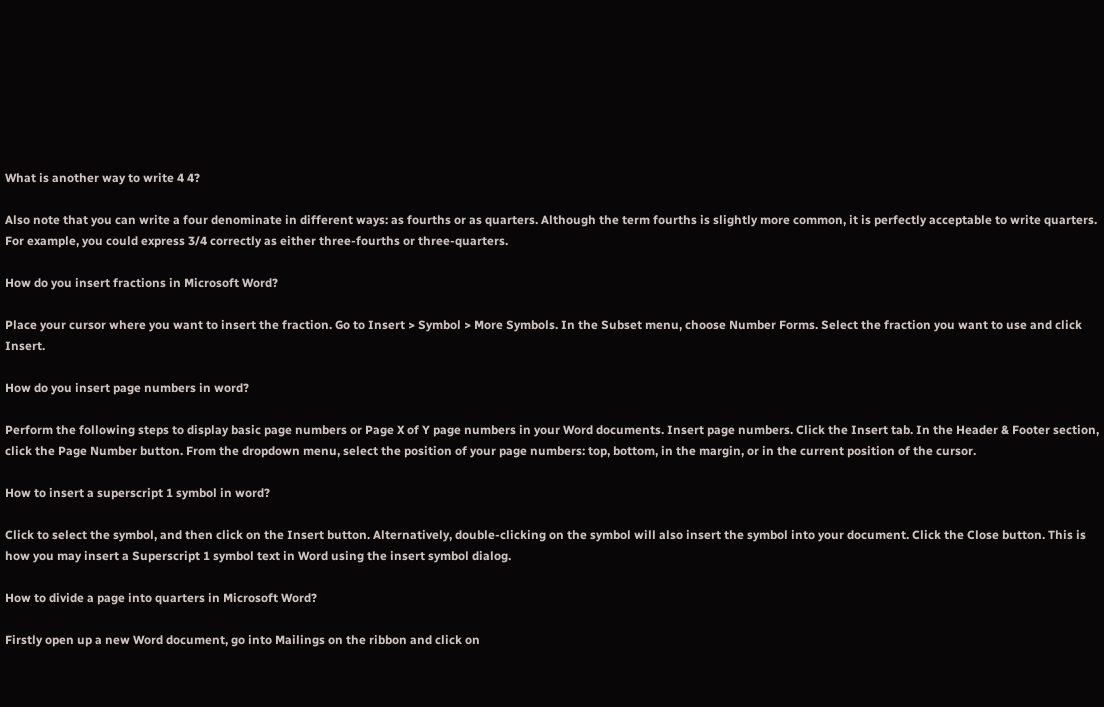What is another way to write 4 4?

Also note that you can write a four denominate in different ways: as fourths or as quarters. Although the term fourths is slightly more common, it is perfectly acceptable to write quarters. For example, you could express 3/4 correctly as either three-fourths or three-quarters.

How do you insert fractions in Microsoft Word?

Place your cursor where you want to insert the fraction. Go to Insert > Symbol > More Symbols. In the Subset menu, choose Number Forms. Select the fraction you want to use and click Insert.

How do you insert page numbers in word?

Perform the following steps to display basic page numbers or Page X of Y page numbers in your Word documents. Insert page numbers. Click the Insert tab. In the Header & Footer section, click the Page Number button. From the dropdown menu, select the position of your page numbers: top, bottom, in the margin, or in the current position of the cursor.

How to insert a superscript 1 symbol in word?

Click to select the symbol, and then click on the Insert button. Alternatively, double-clicking on the symbol will also insert the symbol into your document. Click the Close button. This is how you may insert a Superscript 1 symbol text in Word using the insert symbol dialog.

How to divide a page into quarters in Microsoft Word?

Firstly open up a new Word document, go into Mailings on the ribbon and click on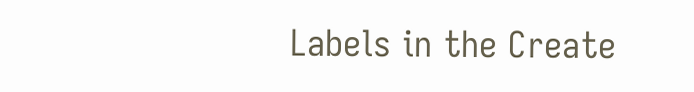Labels in the Create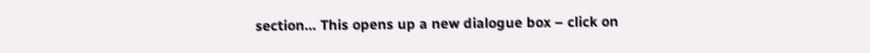section… This opens up a new dialogue box – click on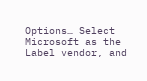Options… Select Microsoft as the Label vendor, and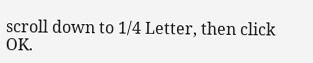scroll down to 1/4 Letter, then click OK.